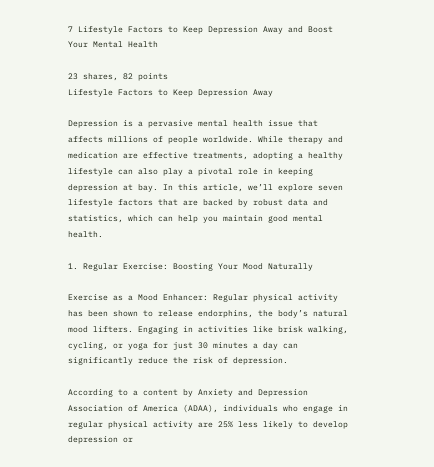7 Lifestyle Factors to Keep Depression Away and Boost Your Mental Health

23 shares, 82 points
Lifestyle Factors to Keep Depression Away

Depression is a pervasive mental health issue that affects millions of people worldwide. While therapy and medication are effective treatments, adopting a healthy lifestyle can also play a pivotal role in keeping depression at bay. In this article, we’ll explore seven lifestyle factors that are backed by robust data and statistics, which can help you maintain good mental health.

1. Regular Exercise: Boosting Your Mood Naturally

Exercise as a Mood Enhancer: Regular physical activity has been shown to release endorphins, the body’s natural mood lifters. Engaging in activities like brisk walking, cycling, or yoga for just 30 minutes a day can significantly reduce the risk of depression.

According to a content by Anxiety and Depression Association of America (ADAA), individuals who engage in regular physical activity are 25% less likely to develop depression or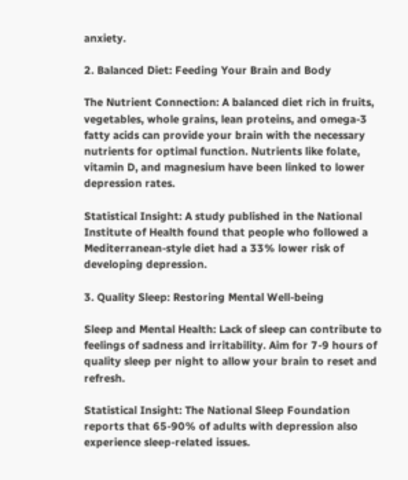anxiety.

2. Balanced Diet: Feeding Your Brain and Body

The Nutrient Connection: A balanced diet rich in fruits, vegetables, whole grains, lean proteins, and omega-3 fatty acids can provide your brain with the necessary nutrients for optimal function. Nutrients like folate, vitamin D, and magnesium have been linked to lower depression rates.

Statistical Insight: A study published in the National Institute of Health found that people who followed a Mediterranean-style diet had a 33% lower risk of developing depression.

3. Quality Sleep: Restoring Mental Well-being

Sleep and Mental Health: Lack of sleep can contribute to feelings of sadness and irritability. Aim for 7-9 hours of quality sleep per night to allow your brain to reset and refresh.

Statistical Insight: The National Sleep Foundation reports that 65-90% of adults with depression also experience sleep-related issues.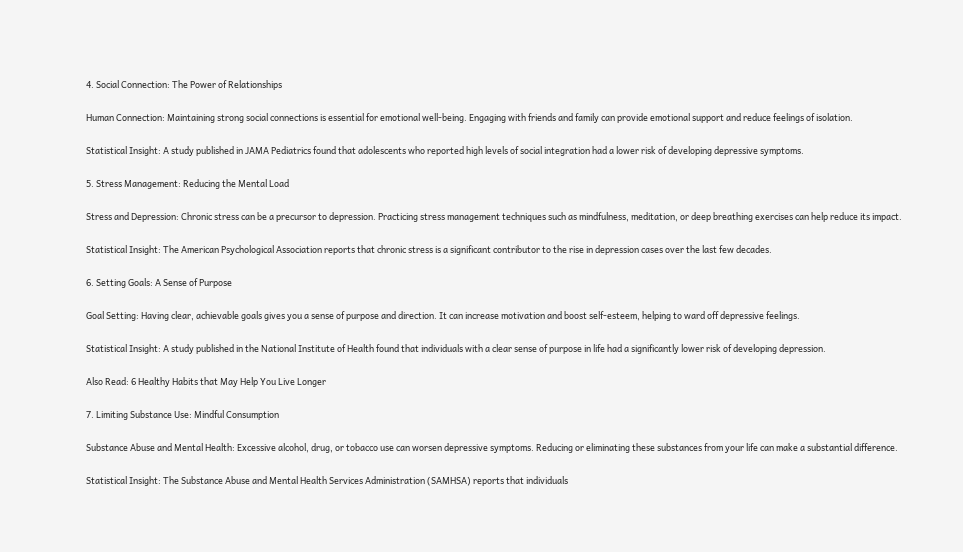4. Social Connection: The Power of Relationships

Human Connection: Maintaining strong social connections is essential for emotional well-being. Engaging with friends and family can provide emotional support and reduce feelings of isolation.

Statistical Insight: A study published in JAMA Pediatrics found that adolescents who reported high levels of social integration had a lower risk of developing depressive symptoms.

5. Stress Management: Reducing the Mental Load

Stress and Depression: Chronic stress can be a precursor to depression. Practicing stress management techniques such as mindfulness, meditation, or deep breathing exercises can help reduce its impact.

Statistical Insight: The American Psychological Association reports that chronic stress is a significant contributor to the rise in depression cases over the last few decades.

6. Setting Goals: A Sense of Purpose

Goal Setting: Having clear, achievable goals gives you a sense of purpose and direction. It can increase motivation and boost self-esteem, helping to ward off depressive feelings.

Statistical Insight: A study published in the National Institute of Health found that individuals with a clear sense of purpose in life had a significantly lower risk of developing depression.

Also Read: 6 Healthy Habits that May Help You Live Longer

7. Limiting Substance Use: Mindful Consumption

Substance Abuse and Mental Health: Excessive alcohol, drug, or tobacco use can worsen depressive symptoms. Reducing or eliminating these substances from your life can make a substantial difference.

Statistical Insight: The Substance Abuse and Mental Health Services Administration (SAMHSA) reports that individuals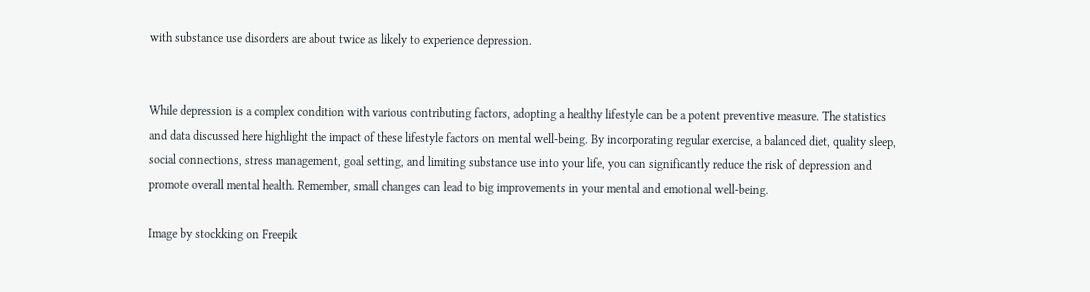with substance use disorders are about twice as likely to experience depression.


While depression is a complex condition with various contributing factors, adopting a healthy lifestyle can be a potent preventive measure. The statistics and data discussed here highlight the impact of these lifestyle factors on mental well-being. By incorporating regular exercise, a balanced diet, quality sleep, social connections, stress management, goal setting, and limiting substance use into your life, you can significantly reduce the risk of depression and promote overall mental health. Remember, small changes can lead to big improvements in your mental and emotional well-being.

Image by stockking on Freepik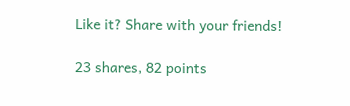Like it? Share with your friends!

23 shares, 82 points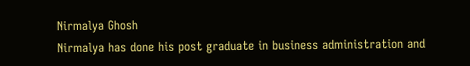Nirmalya Ghosh
Nirmalya has done his post graduate in business administration and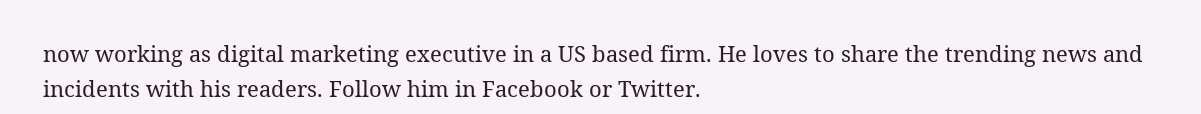now working as digital marketing executive in a US based firm. He loves to share the trending news and incidents with his readers. Follow him in Facebook or Twitter.